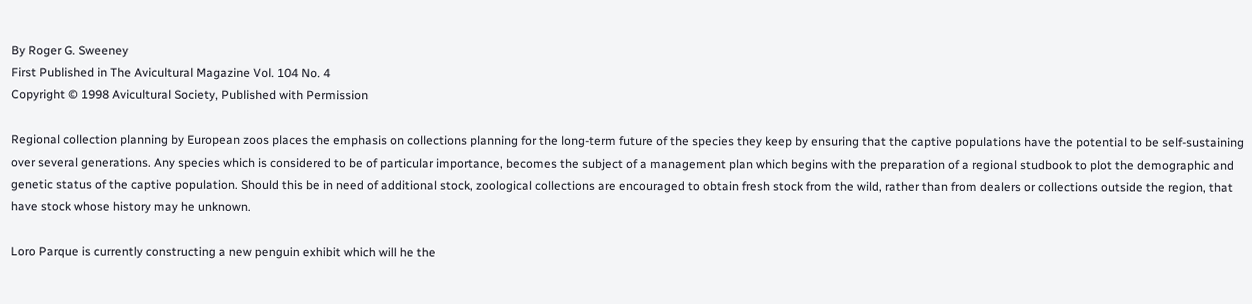By Roger G. Sweeney
First Published in The Avicultural Magazine Vol. 104 No. 4
Copyright © 1998 Avicultural Society, Published with Permission

Regional collection planning by European zoos places the emphasis on collections planning for the long-term future of the species they keep by ensuring that the captive populations have the potential to be self-sustaining over several generations. Any species which is considered to be of particular importance, becomes the subject of a management plan which begins with the preparation of a regional studbook to plot the demographic and genetic status of the captive population. Should this be in need of additional stock, zoological collections are encouraged to obtain fresh stock from the wild, rather than from dealers or collections outside the region, that have stock whose history may he unknown.

Loro Parque is currently constructing a new penguin exhibit which will he the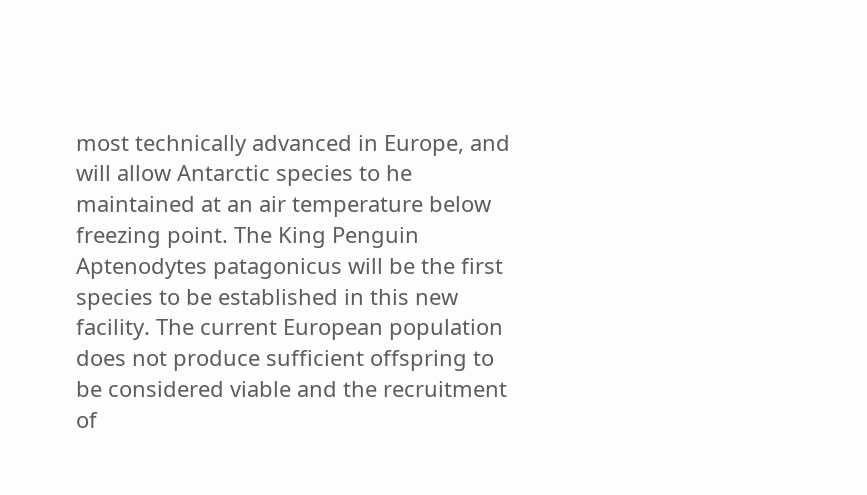most technically advanced in Europe, and will allow Antarctic species to he maintained at an air temperature below freezing point. The King Penguin Aptenodytes patagonicus will be the first species to be established in this new facility. The current European population does not produce sufficient offspring to be considered viable and the recruitment of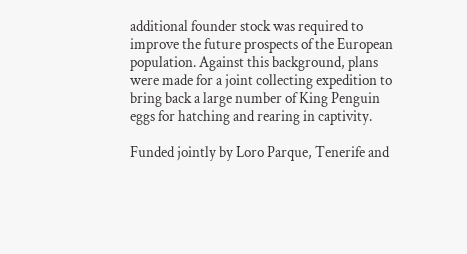additional founder stock was required to improve the future prospects of the European population. Against this background, plans were made for a joint collecting expedition to bring back a large number of King Penguin eggs for hatching and rearing in captivity.

Funded jointly by Loro Parque, Tenerife and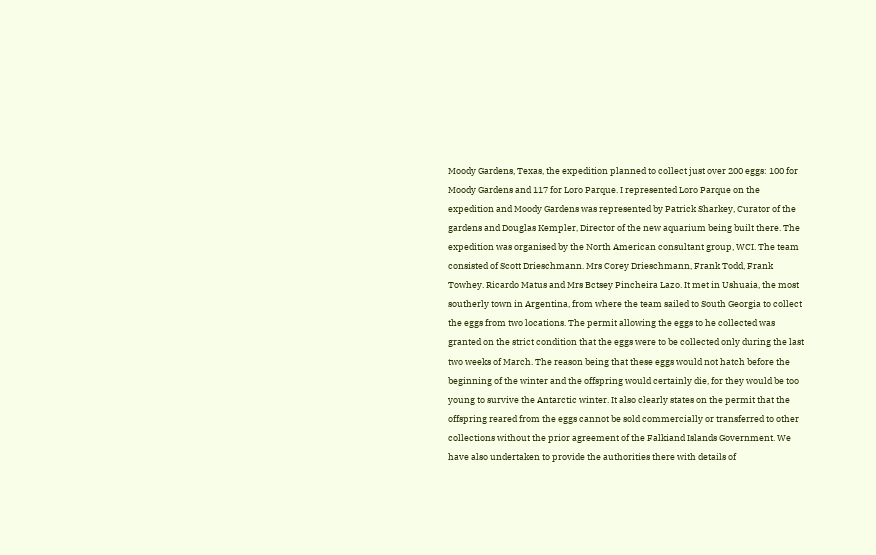Moody Gardens, Texas, the expedition planned to collect just over 200 eggs: 100 for Moody Gardens and 117 for Loro Parque. I represented Loro Parque on the expedition and Moody Gardens was represented by Patrick Sharkey, Curator of the gardens and Douglas Kempler, Director of the new aquarium being built there. The expedition was organised by the North American consultant group, WCI. The team consisted of Scott Drieschmann. Mrs Corey Drieschmann, Frank Todd, Frank Towhey. Ricardo Matus and Mrs Bctsey Pincheira Lazo. It met in Ushuaia, the most southerly town in Argentina, from where the team sailed to South Georgia to collect the eggs from two locations. The permit allowing the eggs to he collected was granted on the strict condition that the eggs were to be collected only during the last two weeks of March. The reason being that these eggs would not hatch before the beginning of the winter and the offspring would certainly die, for they would be too young to survive the Antarctic winter. It also clearly states on the permit that the offspring reared from the eggs cannot be sold commercially or transferred to other collections without the prior agreement of the Falkiand Islands Government. We have also undertaken to provide the authorities there with details of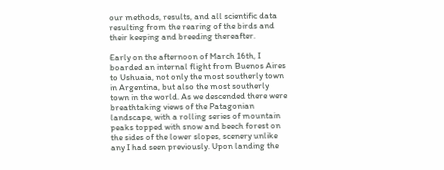our methods, results, and all scientific data resulting from the rearing of the birds and their keeping and breeding thereafter.

Early on the afternoon of March 16th, I boarded an internal flight from Buenos Aires to Ushuaia, not only the most southerly town in Argentina, but also the most southerly town in the world. As we descended there were breathtaking views of the Patagonian landscape, with a rolling series of mountain peaks topped with snow and beech forest on the sides of the lower slopes, scenery unlike any I had seen previously. Upon landing the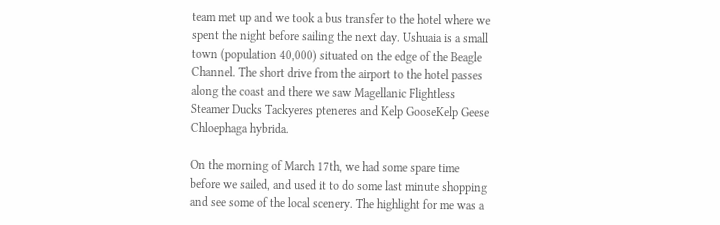team met up and we took a bus transfer to the hotel where we spent the night before sailing the next day. Ushuaia is a small town (population 40,000) situated on the edge of the Beagle Channel. The short drive from the airport to the hotel passes along the coast and there we saw Magellanic Flightless Steamer Ducks Tackyeres pteneres and Kelp GooseKelp Geese Chloephaga hybrida.

On the morning of March 17th, we had some spare time before we sailed, and used it to do some last minute shopping and see some of the local scenery. The highlight for me was a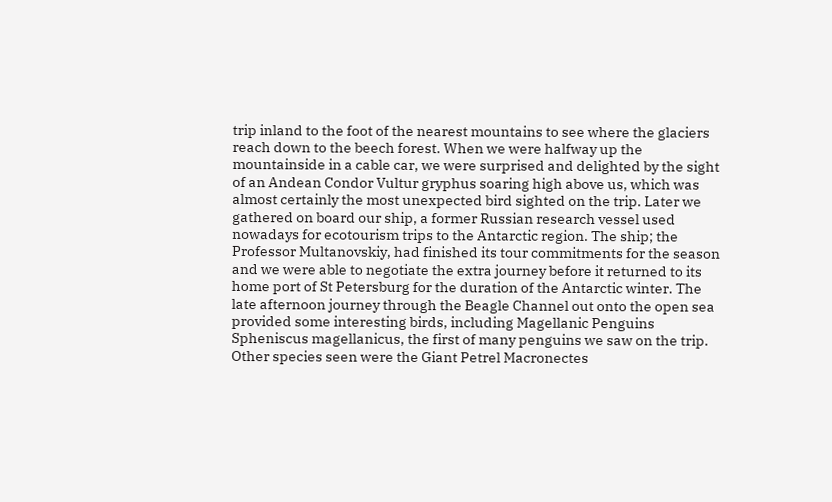trip inland to the foot of the nearest mountains to see where the glaciers reach down to the beech forest. When we were halfway up the mountainside in a cable car, we were surprised and delighted by the sight of an Andean Condor Vultur gryphus soaring high above us, which was almost certainly the most unexpected bird sighted on the trip. Later we gathered on board our ship, a former Russian research vessel used nowadays for ecotourism trips to the Antarctic region. The ship; the Professor Multanovskiy, had finished its tour commitments for the season and we were able to negotiate the extra journey before it returned to its home port of St Petersburg for the duration of the Antarctic winter. The late afternoon journey through the Beagle Channel out onto the open sea provided some interesting birds, including Magellanic Penguins Spheniscus magellanicus, the first of many penguins we saw on the trip. Other species seen were the Giant Petrel Macronectes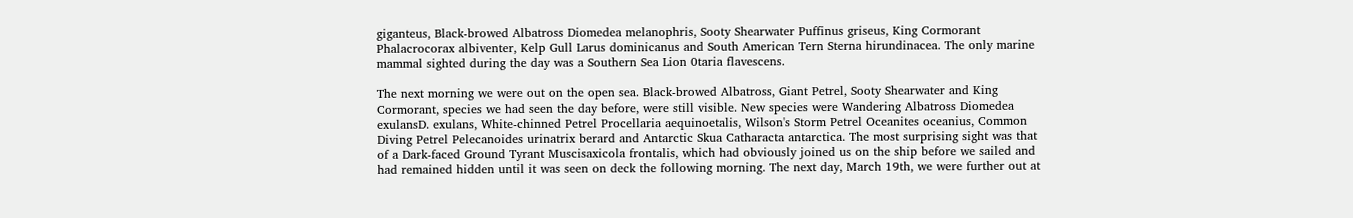giganteus, Black-browed Albatross Diomedea melanophris, Sooty Shearwater Puffinus griseus, King Cormorant Phalacrocorax albiventer, Kelp Gull Larus dominicanus and South American Tern Sterna hirundinacea. The only marine mammal sighted during the day was a Southern Sea Lion 0taria flavescens.

The next morning we were out on the open sea. Black-browed Albatross, Giant Petrel, Sooty Shearwater and King Cormorant, species we had seen the day before, were still visible. New species were Wandering Albatross Diomedea exulansD. exulans, White-chinned Petrel Procellaria aequinoetalis, Wilson's Storm Petrel Oceanites oceanius, Common Diving Petrel Pelecanoides urinatrix berard and Antarctic Skua Catharacta antarctica. The most surprising sight was that of a Dark-faced Ground Tyrant Muscisaxicola frontalis, which had obviously joined us on the ship before we sailed and had remained hidden until it was seen on deck the following morning. The next day, March 19th, we were further out at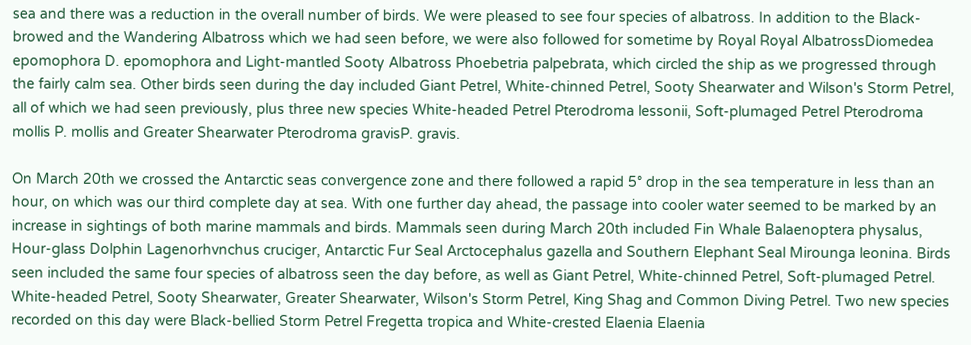sea and there was a reduction in the overall number of birds. We were pleased to see four species of albatross. In addition to the Black-browed and the Wandering Albatross which we had seen before, we were also followed for sometime by Royal Royal AlbatrossDiomedea epomophora D. epomophora and Light-mantled Sooty Albatross Phoebetria palpebrata, which circled the ship as we progressed through the fairly calm sea. Other birds seen during the day included Giant Petrel, White-chinned Petrel, Sooty Shearwater and Wilson's Storm Petrel, all of which we had seen previously, plus three new species White-headed Petrel Pterodroma lessonii, Soft-plumaged Petrel Pterodroma mollis P. mollis and Greater Shearwater Pterodroma gravisP. gravis.

On March 20th we crossed the Antarctic seas convergence zone and there followed a rapid 5° drop in the sea temperature in less than an hour, on which was our third complete day at sea. With one further day ahead, the passage into cooler water seemed to be marked by an increase in sightings of both marine mammals and birds. Mammals seen during March 20th included Fin Whale Balaenoptera physalus, Hour-glass Dolphin Lagenorhvnchus cruciger, Antarctic Fur Seal Arctocephalus gazella and Southern Elephant Seal Mirounga leonina. Birds seen included the same four species of albatross seen the day before, as well as Giant Petrel, White-chinned Petrel, Soft-plumaged Petrel. White-headed Petrel, Sooty Shearwater, Greater Shearwater, Wilson's Storm Petrel, King Shag and Common Diving Petrel. Two new species recorded on this day were Black-bellied Storm Petrel Fregetta tropica and White-crested Elaenia Elaenia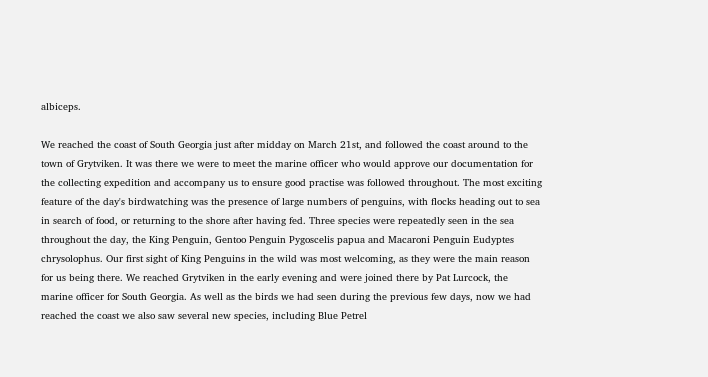albiceps.

We reached the coast of South Georgia just after midday on March 21st, and followed the coast around to the town of Grytviken. It was there we were to meet the marine officer who would approve our documentation for the collecting expedition and accompany us to ensure good practise was followed throughout. The most exciting feature of the day's birdwatching was the presence of large numbers of penguins, with flocks heading out to sea in search of food, or returning to the shore after having fed. Three species were repeatedly seen in the sea throughout the day, the King Penguin, Gentoo Penguin Pygoscelis papua and Macaroni Penguin Eudyptes chrysolophus. Our first sight of King Penguins in the wild was most welcoming, as they were the main reason for us being there. We reached Grytviken in the early evening and were joined there by Pat Lurcock, the marine officer for South Georgia. As well as the birds we had seen during the previous few days, now we had reached the coast we also saw several new species, including Blue Petrel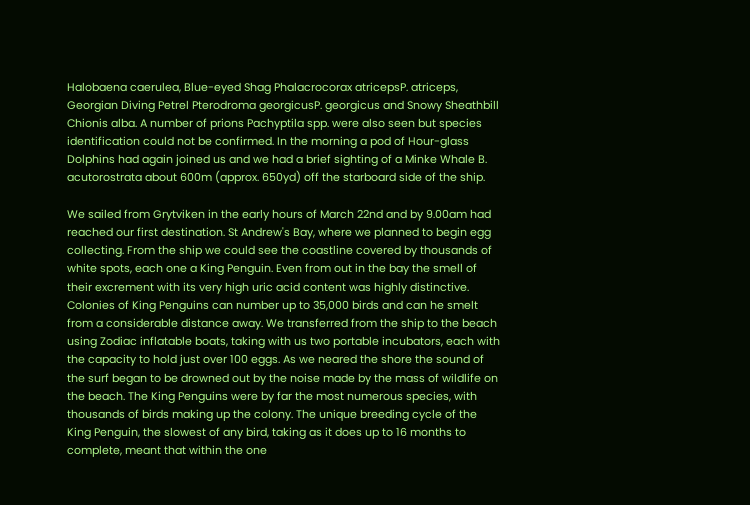Halobaena caerulea, Blue-eyed Shag Phalacrocorax atricepsP. atriceps, Georgian Diving Petrel Pterodroma georgicusP. georgicus and Snowy Sheathbill Chionis alba. A number of prions Pachyptila spp. were also seen but species identification could not be confirmed. In the morning a pod of Hour-glass Dolphins had again joined us and we had a brief sighting of a Minke Whale B. acutorostrata about 600m (approx. 650yd) off the starboard side of the ship.

We sailed from Grytviken in the early hours of March 22nd and by 9.00am had reached our first destination. St Andrew's Bay, where we planned to begin egg collecting. From the ship we could see the coastline covered by thousands of white spots, each one a King Penguin. Even from out in the bay the smell of their excrement with its very high uric acid content was highly distinctive. Colonies of King Penguins can number up to 35,000 birds and can he smelt from a considerable distance away. We transferred from the ship to the beach using Zodiac inflatable boats, taking with us two portable incubators, each with the capacity to hold just over 100 eggs. As we neared the shore the sound of the surf began to be drowned out by the noise made by the mass of wildlife on the beach. The King Penguins were by far the most numerous species, with thousands of birds making up the colony. The unique breeding cycle of the King Penguin, the slowest of any bird, taking as it does up to 16 months to complete, meant that within the one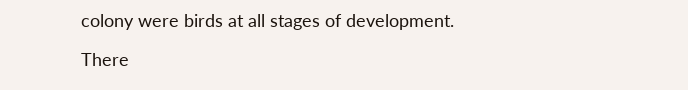colony were birds at all stages of development.

There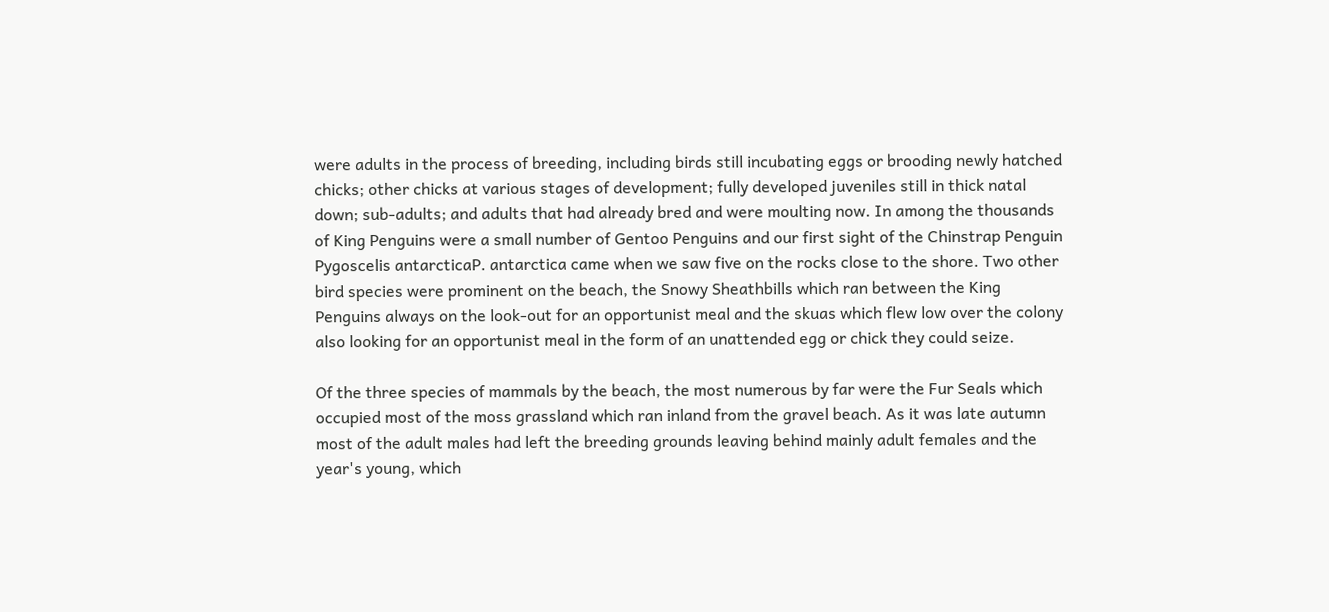were adults in the process of breeding, including birds still incubating eggs or brooding newly hatched chicks; other chicks at various stages of development; fully developed juveniles still in thick natal down; sub-adults; and adults that had already bred and were moulting now. In among the thousands of King Penguins were a small number of Gentoo Penguins and our first sight of the Chinstrap Penguin Pygoscelis antarcticaP. antarctica came when we saw five on the rocks close to the shore. Two other bird species were prominent on the beach, the Snowy Sheathbills which ran between the King Penguins always on the look-out for an opportunist meal and the skuas which flew low over the colony also looking for an opportunist meal in the form of an unattended egg or chick they could seize.

Of the three species of mammals by the beach, the most numerous by far were the Fur Seals which occupied most of the moss grassland which ran inland from the gravel beach. As it was late autumn most of the adult males had left the breeding grounds leaving behind mainly adult females and the year's young, which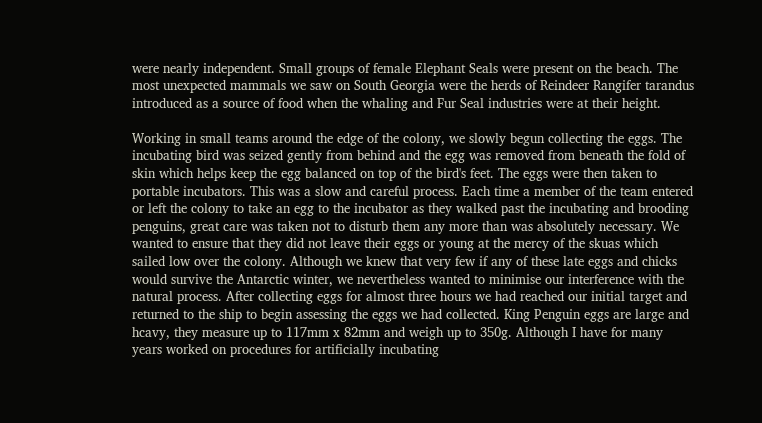were nearly independent. Small groups of female Elephant Seals were present on the beach. The most unexpected mammals we saw on South Georgia were the herds of Reindeer Rangifer tarandus introduced as a source of food when the whaling and Fur Seal industries were at their height.

Working in small teams around the edge of the colony, we slowly begun collecting the eggs. The incubating bird was seized gently from behind and the egg was removed from beneath the fold of skin which helps keep the egg balanced on top of the bird's feet. The eggs were then taken to portable incubators. This was a slow and careful process. Each time a member of the team entered or left the colony to take an egg to the incubator as they walked past the incubating and brooding penguins, great care was taken not to disturb them any more than was absolutely necessary. We wanted to ensure that they did not leave their eggs or young at the mercy of the skuas which sailed low over the colony. Although we knew that very few if any of these late eggs and chicks would survive the Antarctic winter, we nevertheless wanted to minimise our interference with the natural process. After collecting eggs for almost three hours we had reached our initial target and returned to the ship to begin assessing the eggs we had collected. King Penguin eggs are large and hcavy, they measure up to 117mm x 82mm and weigh up to 350g. Although I have for many years worked on procedures for artificially incubating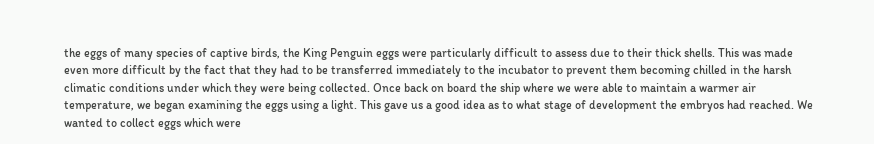the eggs of many species of captive birds, the King Penguin eggs were particularly difficult to assess due to their thick shells. This was made even more difficult by the fact that they had to be transferred immediately to the incubator to prevent them becoming chilled in the harsh climatic conditions under which they were being collected. Once back on board the ship where we were able to maintain a warmer air temperature, we began examining the eggs using a light. This gave us a good idea as to what stage of development the embryos had reached. We wanted to collect eggs which were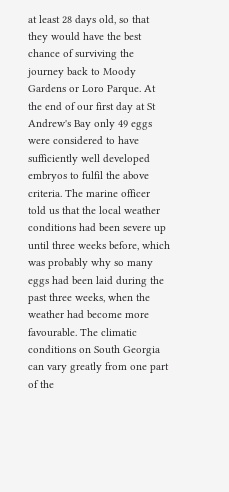at least 28 days old, so that they would have the best chance of surviving the journey back to Moody Gardens or Loro Parque. At the end of our first day at St Andrew's Bay only 49 eggs were considered to have sufficiently well developed embryos to fulfil the above criteria. The marine officer told us that the local weather conditions had been severe up until three weeks before, which was probably why so many eggs had been laid during the past three weeks, when the weather had become more favourable. The climatic conditions on South Georgia can vary greatly from one part of the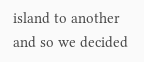island to another and so we decided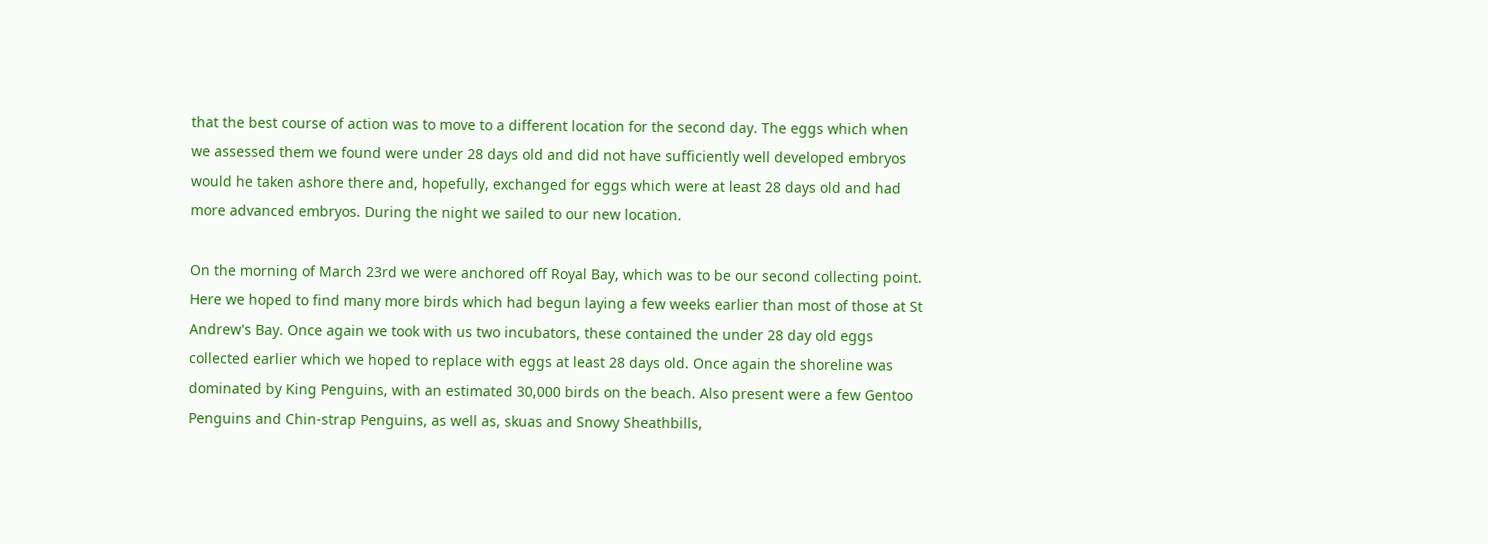that the best course of action was to move to a different location for the second day. The eggs which when we assessed them we found were under 28 days old and did not have sufficiently well developed embryos would he taken ashore there and, hopefully, exchanged for eggs which were at least 28 days old and had more advanced embryos. During the night we sailed to our new location.

On the morning of March 23rd we were anchored off Royal Bay, which was to be our second collecting point. Here we hoped to find many more birds which had begun laying a few weeks earlier than most of those at St Andrew's Bay. Once again we took with us two incubators, these contained the under 28 day old eggs collected earlier which we hoped to replace with eggs at least 28 days old. Once again the shoreline was dominated by King Penguins, with an estimated 30,000 birds on the beach. Also present were a few Gentoo Penguins and Chin-strap Penguins, as well as, skuas and Snowy Sheathbills,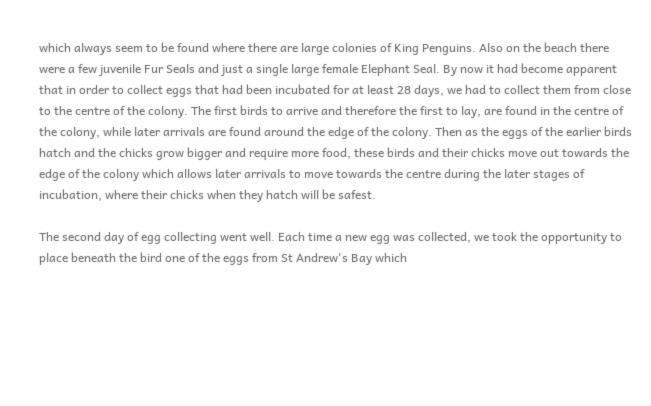which always seem to be found where there are large colonies of King Penguins. Also on the beach there were a few juvenile Fur Seals and just a single large female Elephant Seal. By now it had become apparent that in order to collect eggs that had been incubated for at least 28 days, we had to collect them from close to the centre of the colony. The first birds to arrive and therefore the first to lay, are found in the centre of the colony, while later arrivals are found around the edge of the colony. Then as the eggs of the earlier birds hatch and the chicks grow bigger and require more food, these birds and their chicks move out towards the edge of the colony which allows later arrivals to move towards the centre during the later stages of incubation, where their chicks when they hatch will be safest.

The second day of egg collecting went well. Each time a new egg was collected, we took the opportunity to place beneath the bird one of the eggs from St Andrew's Bay which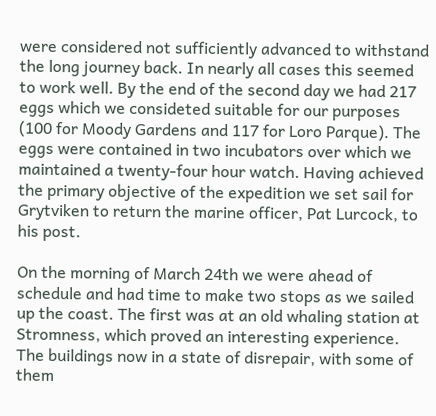were considered not sufficiently advanced to withstand the long journey back. In nearly all cases this seemed to work well. By the end of the second day we had 217 eggs which we consideted suitable for our purposes (100 for Moody Gardens and 117 for Loro Parque). The eggs were contained in two incubators over which we maintained a twenty-four hour watch. Having achieved the primary objective of the expedition we set sail for Grytviken to return the marine officer, Pat Lurcock, to his post.

On the morning of March 24th we were ahead of schedule and had time to make two stops as we sailed up the coast. The first was at an old whaling station at Stromness, which proved an interesting experience. The buildings now in a state of disrepair, with some of them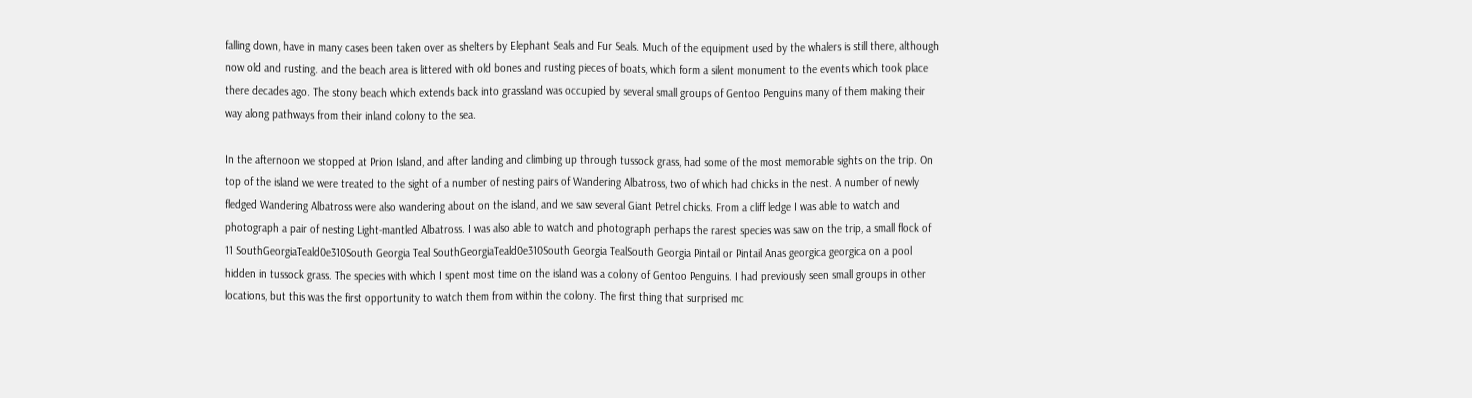falling down, have in many cases been taken over as shelters by Elephant Seals and Fur Seals. Much of the equipment used by the whalers is still there, although now old and rusting. and the beach area is littered with old bones and rusting pieces of boats, which form a silent monument to the events which took place there decades ago. The stony beach which extends back into grassland was occupied by several small groups of Gentoo Penguins many of them making their way along pathways from their inland colony to the sea.

In the afternoon we stopped at Prion Island, and after landing and climbing up through tussock grass, had some of the most memorable sights on the trip. On top of the island we were treated to the sight of a number of nesting pairs of Wandering Albatross, two of which had chicks in the nest. A number of newly fledged Wandering Albatross were also wandering about on the island, and we saw several Giant Petrel chicks. From a cliff ledge I was able to watch and photograph a pair of nesting Light-mantled Albatross. I was also able to watch and photograph perhaps the rarest species was saw on the trip, a small flock of 11 SouthGeorgiaTeald0e310South Georgia Teal SouthGeorgiaTeald0e310South Georgia TealSouth Georgia Pintail or Pintail Anas georgica georgica on a pool hidden in tussock grass. The species with which I spent most time on the island was a colony of Gentoo Penguins. I had previously seen small groups in other locations, but this was the first opportunity to watch them from within the colony. The first thing that surprised mc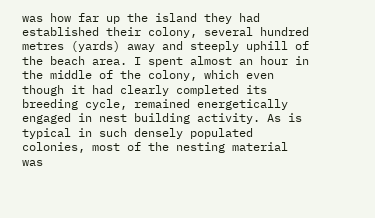was how far up the island they had established their colony, several hundred metres (yards) away and steeply uphill of the beach area. I spent almost an hour in the middle of the colony, which even though it had clearly completed its breeding cycle, remained energetically engaged in nest building activity. As is typical in such densely populated colonies, most of the nesting material was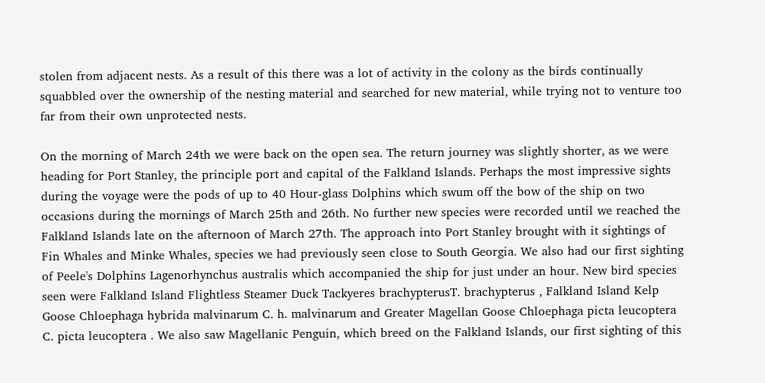stolen from adjacent nests. As a result of this there was a lot of activity in the colony as the birds continually squabbled over the ownership of the nesting material and searched for new material, while trying not to venture too far from their own unprotected nests.

On the morning of March 24th we were back on the open sea. The return journey was slightly shorter, as we were heading for Port Stanley, the principle port and capital of the Falkland Islands. Perhaps the most impressive sights during the voyage were the pods of up to 40 Hour-glass Dolphins which swum off the bow of the ship on two occasions during the mornings of March 25th and 26th. No further new species were recorded until we reached the Falkland Islands late on the afternoon of March 27th. The approach into Port Stanley brought with it sightings of Fin Whales and Minke Whales, species we had previously seen close to South Georgia. We also had our first sighting of Peele's Dolphins Lagenorhynchus australis which accompanied the ship for just under an hour. New bird species seen were Falkland Island Flightless Steamer Duck Tackyeres brachypterusT. brachypterus , Falkland Island Kelp Goose Chloephaga hybrida malvinarum C. h. malvinarum and Greater Magellan Goose Chloephaga picta leucoptera C. picta leucoptera . We also saw Magellanic Penguin, which breed on the Falkland Islands, our first sighting of this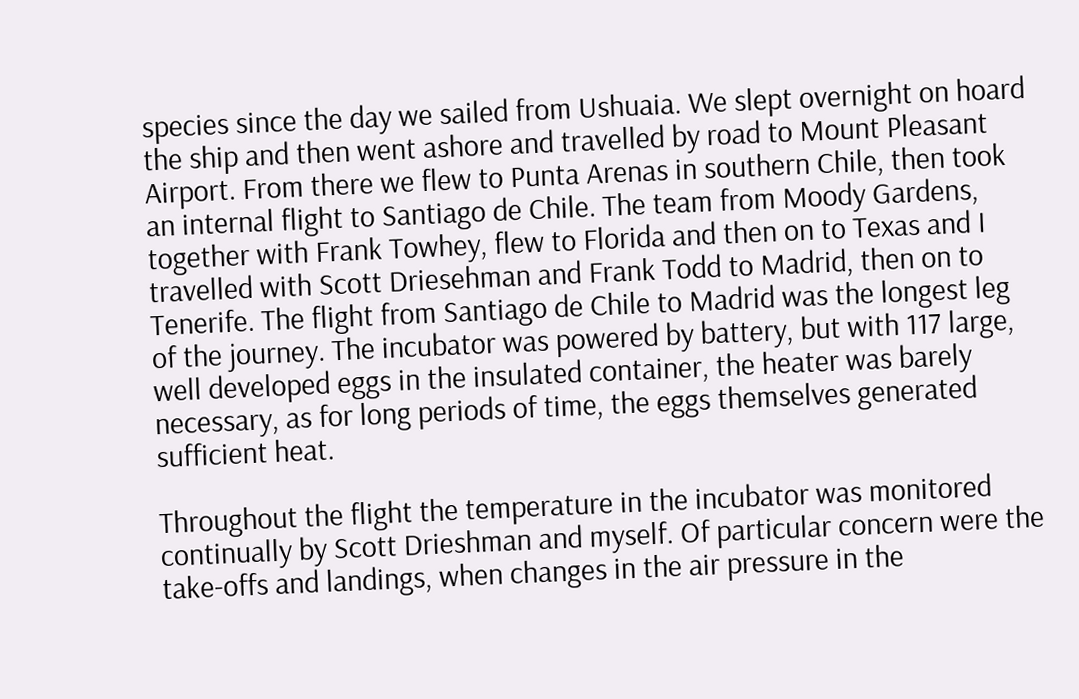species since the day we sailed from Ushuaia. We slept overnight on hoard the ship and then went ashore and travelled by road to Mount Pleasant Airport. From there we flew to Punta Arenas in southern Chile, then took an internal flight to Santiago de Chile. The team from Moody Gardens, together with Frank Towhey, flew to Florida and then on to Texas and I travelled with Scott Driesehman and Frank Todd to Madrid, then on to Tenerife. The flight from Santiago de Chile to Madrid was the longest leg of the journey. The incubator was powered by battery, but with 117 large, well developed eggs in the insulated container, the heater was barely necessary, as for long periods of time, the eggs themselves generated sufficient heat.

Throughout the flight the temperature in the incubator was monitored continually by Scott Drieshman and myself. Of particular concern were the take-offs and landings, when changes in the air pressure in the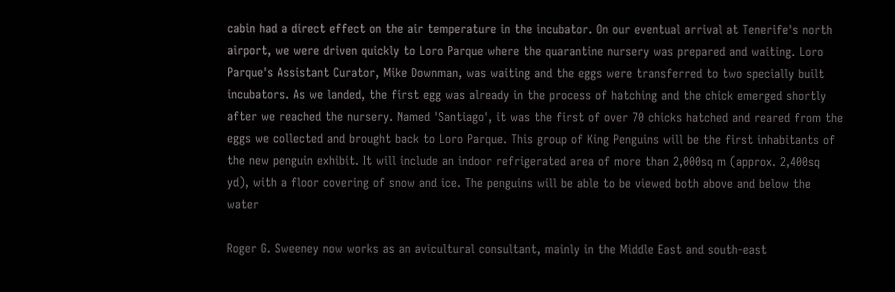cabin had a direct effect on the air temperature in the incubator. On our eventual arrival at Tenerife's north airport, we were driven quickly to Loro Parque where the quarantine nursery was prepared and waiting. Loro Parque's Assistant Curator, Mike Downman, was waiting and the eggs were transferred to two specially built incubators. As we landed, the first egg was already in the process of hatching and the chick emerged shortly after we reached the nursery. Named 'Santiago', it was the first of over 70 chicks hatched and reared from the eggs we collected and brought back to Loro Parque. This group of King Penguins will be the first inhabitants of the new penguin exhibit. It will include an indoor refrigerated area of more than 2,000sq m (approx. 2,400sq yd), with a floor covering of snow and ice. The penguins will be able to be viewed both above and below the water

Roger G. Sweeney now works as an avicultural consultant, mainly in the Middle East and south-east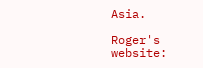Asia.

Roger's website: